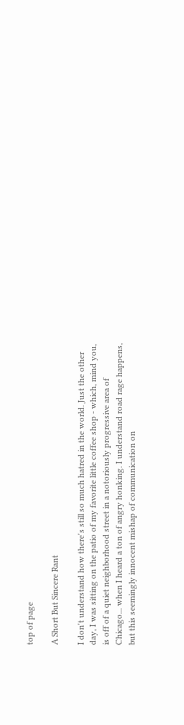top of page

A Short But Sincere Rant

I don't understand how there's still so much hatred in the world. Just the other day, I was sitting on the patio of my favorite little coffee shop - which, mind you, is off of a quiet neighborhood street in a notoriously progressive area of Chicago... when I heard a ton of angry honking. I understand road rage happens, but this seemingly innocent mishap of communication on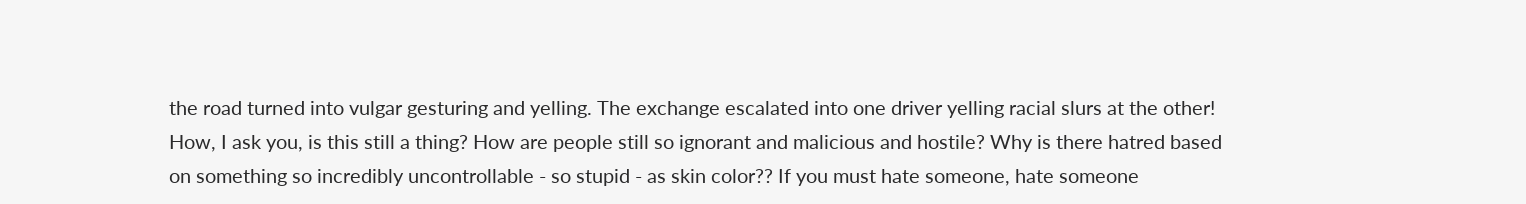the road turned into vulgar gesturing and yelling. The exchange escalated into one driver yelling racial slurs at the other! How, I ask you, is this still a thing? How are people still so ignorant and malicious and hostile? Why is there hatred based on something so incredibly uncontrollable - so stupid - as skin color?? If you must hate someone, hate someone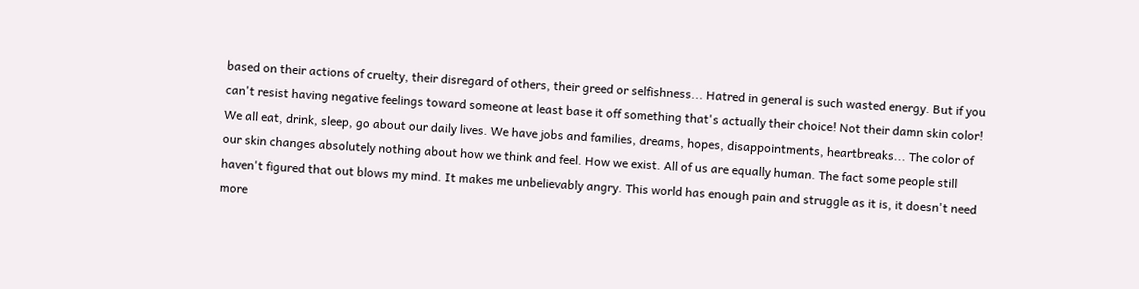based on their actions of cruelty, their disregard of others, their greed or selfishness... Hatred in general is such wasted energy. But if you can't resist having negative feelings toward someone at least base it off something that's actually their choice! Not their damn skin color! We all eat, drink, sleep, go about our daily lives. We have jobs and families, dreams, hopes, disappointments, heartbreaks... The color of our skin changes absolutely nothing about how we think and feel. How we exist. All of us are equally human. The fact some people still haven't figured that out blows my mind. It makes me unbelievably angry. This world has enough pain and struggle as it is, it doesn't need more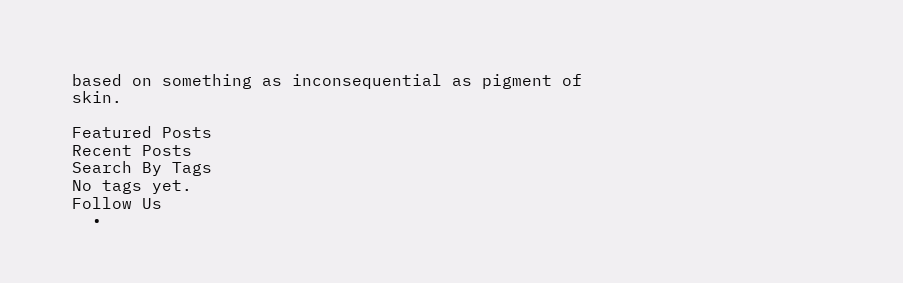based on something as inconsequential as pigment of skin.

Featured Posts
Recent Posts
Search By Tags
No tags yet.
Follow Us
  •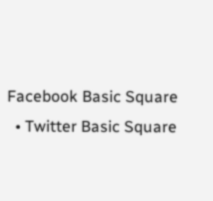Facebook Basic Square
  • Twitter Basic Square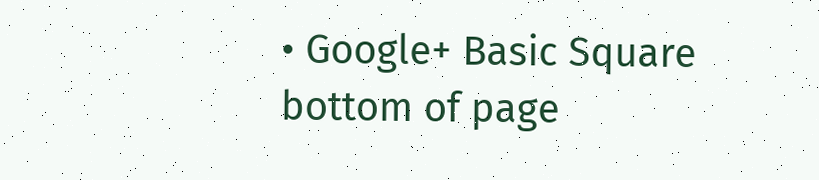• Google+ Basic Square
bottom of page